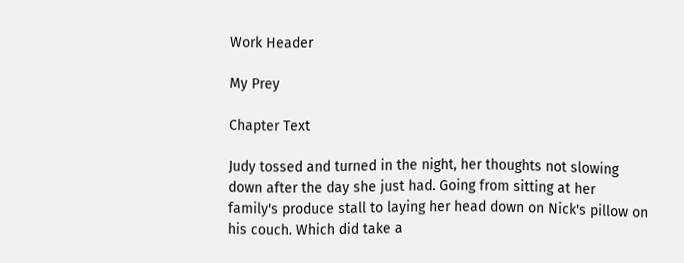Work Header

My Prey

Chapter Text

Judy tossed and turned in the night, her thoughts not slowing down after the day she just had. Going from sitting at her family's produce stall to laying her head down on Nick's pillow on his couch. Which did take a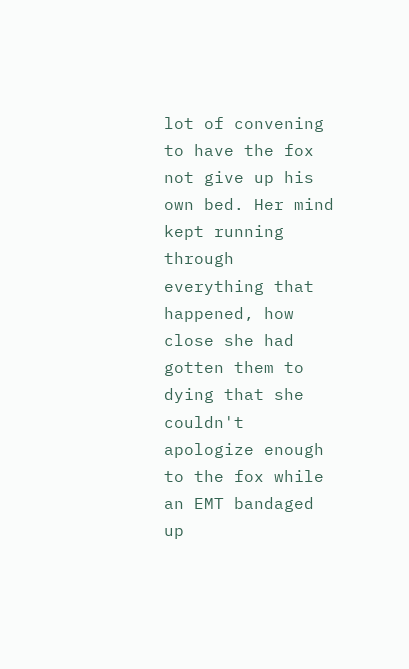lot of convening to have the fox not give up his own bed. Her mind kept running through everything that happened, how close she had gotten them to dying that she couldn't apologize enough to the fox while an EMT bandaged up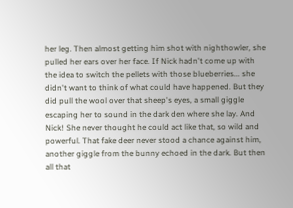her leg. Then almost getting him shot with nighthowler, she pulled her ears over her face. If Nick hadn't come up with the idea to switch the pellets with those blueberries... she didn't want to think of what could have happened. But they did pull the wool over that sheep's eyes, a small giggle escaping her to sound in the dark den where she lay. And Nick! She never thought he could act like that, so wild and powerful. That fake deer never stood a chance against him, another giggle from the bunny echoed in the dark. But then all that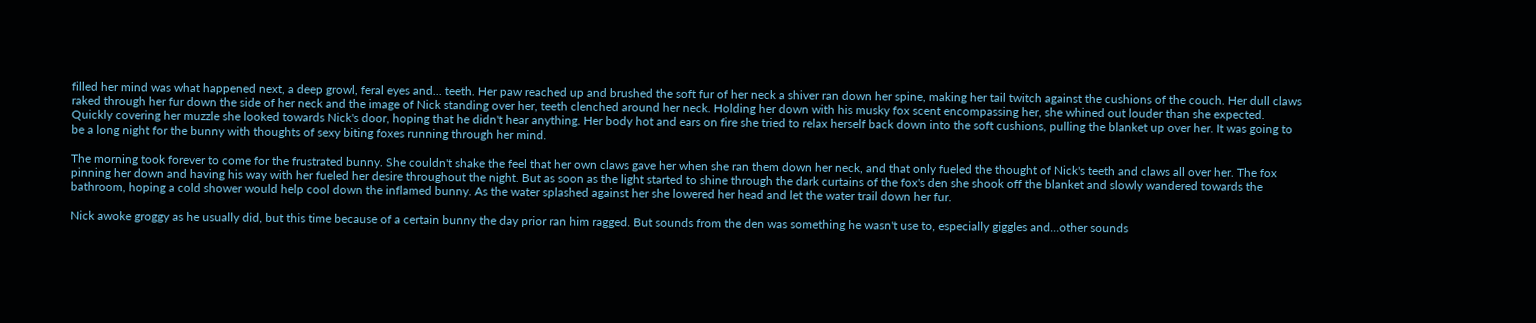filled her mind was what happened next, a deep growl, feral eyes and... teeth. Her paw reached up and brushed the soft fur of her neck a shiver ran down her spine, making her tail twitch against the cushions of the couch. Her dull claws raked through her fur down the side of her neck and the image of Nick standing over her, teeth clenched around her neck. Holding her down with his musky fox scent encompassing her, she whined out louder than she expected. Quickly covering her muzzle she looked towards Nick's door, hoping that he didn't hear anything. Her body hot and ears on fire she tried to relax herself back down into the soft cushions, pulling the blanket up over her. It was going to be a long night for the bunny with thoughts of sexy biting foxes running through her mind.

The morning took forever to come for the frustrated bunny. She couldn't shake the feel that her own claws gave her when she ran them down her neck, and that only fueled the thought of Nick's teeth and claws all over her. The fox pinning her down and having his way with her fueled her desire throughout the night. But as soon as the light started to shine through the dark curtains of the fox's den she shook off the blanket and slowly wandered towards the bathroom, hoping a cold shower would help cool down the inflamed bunny. As the water splashed against her she lowered her head and let the water trail down her fur.

Nick awoke groggy as he usually did, but this time because of a certain bunny the day prior ran him ragged. But sounds from the den was something he wasn't use to, especially giggles and...other sounds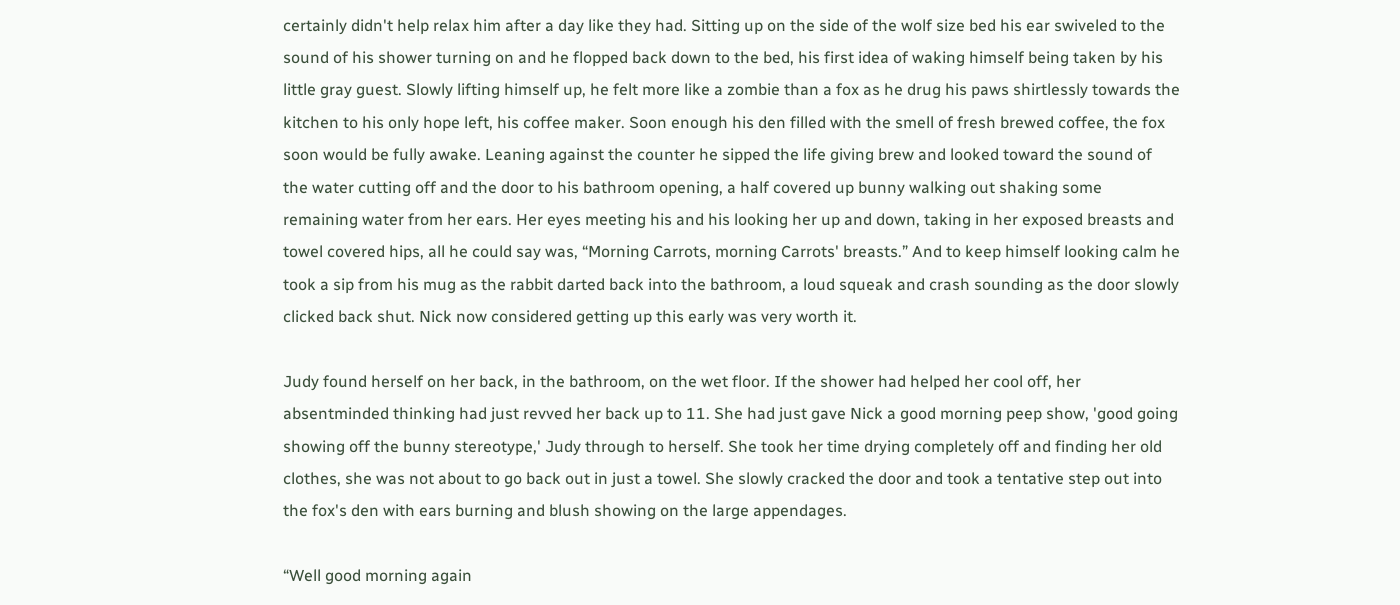certainly didn't help relax him after a day like they had. Sitting up on the side of the wolf size bed his ear swiveled to the sound of his shower turning on and he flopped back down to the bed, his first idea of waking himself being taken by his little gray guest. Slowly lifting himself up, he felt more like a zombie than a fox as he drug his paws shirtlessly towards the kitchen to his only hope left, his coffee maker. Soon enough his den filled with the smell of fresh brewed coffee, the fox soon would be fully awake. Leaning against the counter he sipped the life giving brew and looked toward the sound of the water cutting off and the door to his bathroom opening, a half covered up bunny walking out shaking some remaining water from her ears. Her eyes meeting his and his looking her up and down, taking in her exposed breasts and towel covered hips, all he could say was, “Morning Carrots, morning Carrots' breasts.” And to keep himself looking calm he took a sip from his mug as the rabbit darted back into the bathroom, a loud squeak and crash sounding as the door slowly clicked back shut. Nick now considered getting up this early was very worth it.

Judy found herself on her back, in the bathroom, on the wet floor. If the shower had helped her cool off, her absentminded thinking had just revved her back up to 11. She had just gave Nick a good morning peep show, 'good going showing off the bunny stereotype,' Judy through to herself. She took her time drying completely off and finding her old clothes, she was not about to go back out in just a towel. She slowly cracked the door and took a tentative step out into the fox's den with ears burning and blush showing on the large appendages.

“Well good morning again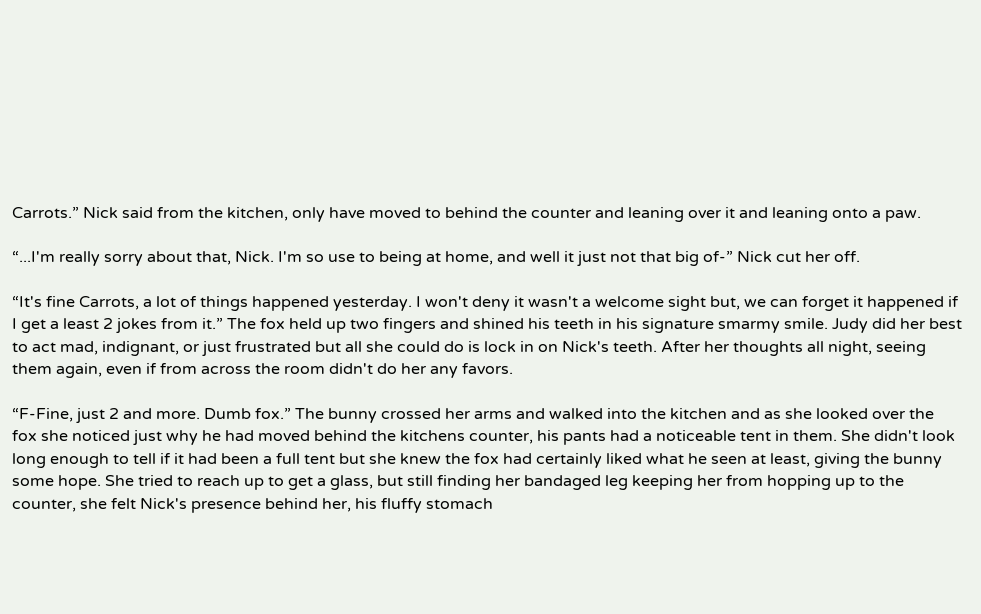Carrots.” Nick said from the kitchen, only have moved to behind the counter and leaning over it and leaning onto a paw.

“...I'm really sorry about that, Nick. I'm so use to being at home, and well it just not that big of-” Nick cut her off.

“It's fine Carrots, a lot of things happened yesterday. I won't deny it wasn't a welcome sight but, we can forget it happened if I get a least 2 jokes from it.” The fox held up two fingers and shined his teeth in his signature smarmy smile. Judy did her best to act mad, indignant, or just frustrated but all she could do is lock in on Nick's teeth. After her thoughts all night, seeing them again, even if from across the room didn't do her any favors.

“F-Fine, just 2 and more. Dumb fox.” The bunny crossed her arms and walked into the kitchen and as she looked over the fox she noticed just why he had moved behind the kitchens counter, his pants had a noticeable tent in them. She didn't look long enough to tell if it had been a full tent but she knew the fox had certainly liked what he seen at least, giving the bunny some hope. She tried to reach up to get a glass, but still finding her bandaged leg keeping her from hopping up to the counter, she felt Nick's presence behind her, his fluffy stomach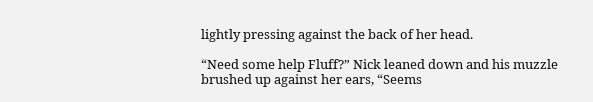lightly pressing against the back of her head.

“Need some help Fluff?” Nick leaned down and his muzzle brushed up against her ears, “Seems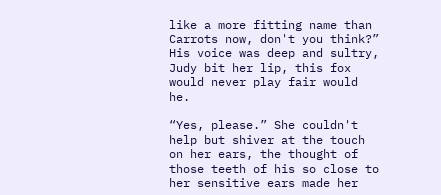like a more fitting name than Carrots now, don't you think?” His voice was deep and sultry, Judy bit her lip, this fox would never play fair would he.

“Yes, please.” She couldn't help but shiver at the touch on her ears, the thought of those teeth of his so close to her sensitive ears made her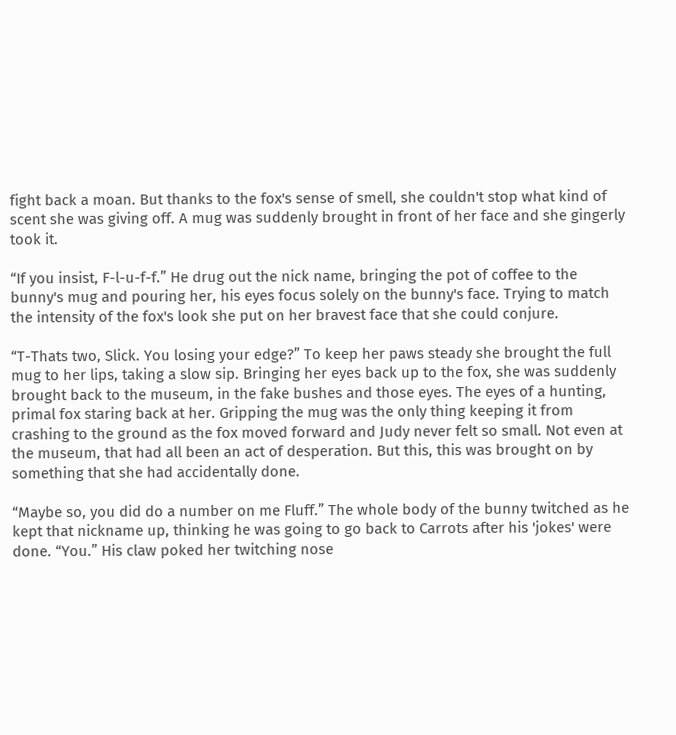fight back a moan. But thanks to the fox's sense of smell, she couldn't stop what kind of scent she was giving off. A mug was suddenly brought in front of her face and she gingerly took it.

“If you insist, F-l-u-f-f.” He drug out the nick name, bringing the pot of coffee to the bunny's mug and pouring her, his eyes focus solely on the bunny's face. Trying to match the intensity of the fox's look she put on her bravest face that she could conjure.

“T-Thats two, Slick. You losing your edge?” To keep her paws steady she brought the full mug to her lips, taking a slow sip. Bringing her eyes back up to the fox, she was suddenly brought back to the museum, in the fake bushes and those eyes. The eyes of a hunting, primal fox staring back at her. Gripping the mug was the only thing keeping it from crashing to the ground as the fox moved forward and Judy never felt so small. Not even at the museum, that had all been an act of desperation. But this, this was brought on by something that she had accidentally done.

“Maybe so, you did do a number on me Fluff.” The whole body of the bunny twitched as he kept that nickname up, thinking he was going to go back to Carrots after his 'jokes' were done. “You.” His claw poked her twitching nose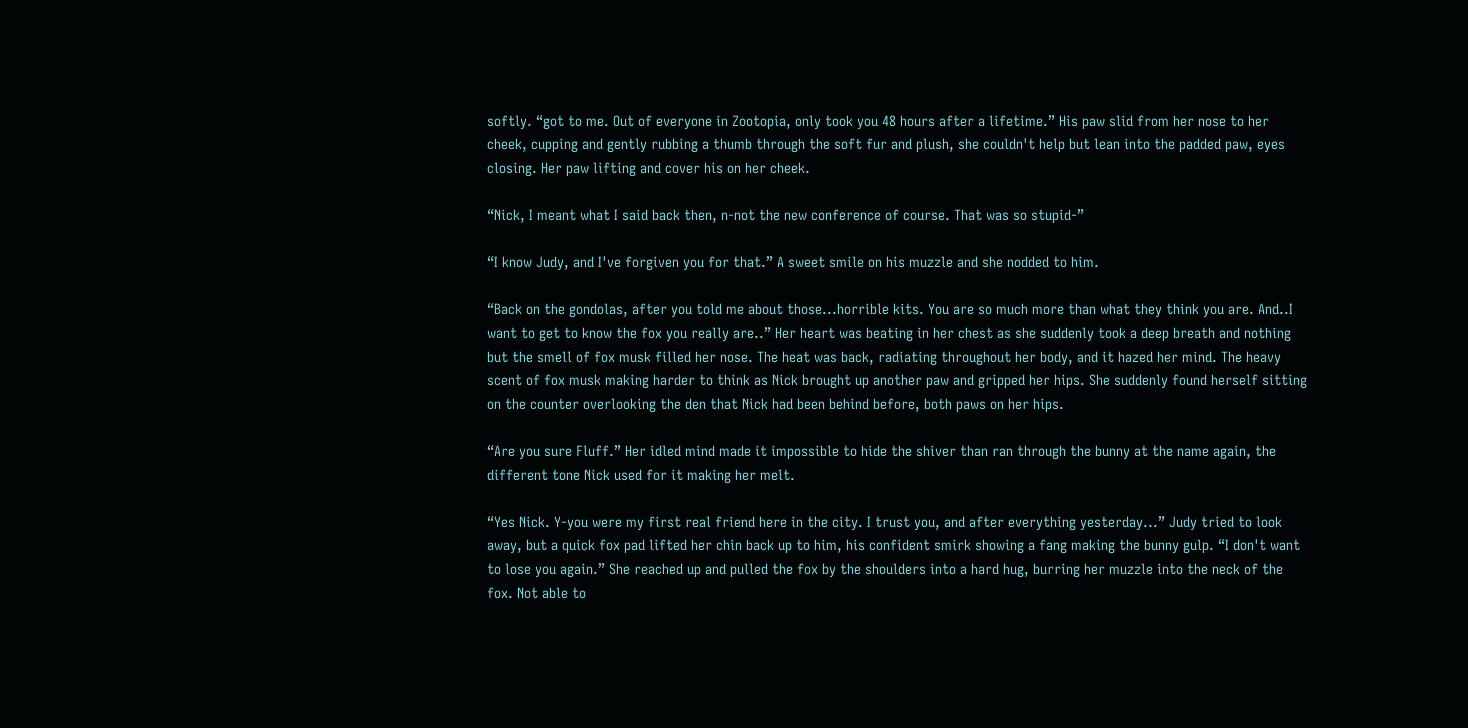softly. “got to me. Out of everyone in Zootopia, only took you 48 hours after a lifetime.” His paw slid from her nose to her cheek, cupping and gently rubbing a thumb through the soft fur and plush, she couldn't help but lean into the padded paw, eyes closing. Her paw lifting and cover his on her cheek.

“Nick, I meant what I said back then, n-not the new conference of course. That was so stupid-”

“I know Judy, and I've forgiven you for that.” A sweet smile on his muzzle and she nodded to him.

“Back on the gondolas, after you told me about those...horrible kits. You are so much more than what they think you are. And..I want to get to know the fox you really are..” Her heart was beating in her chest as she suddenly took a deep breath and nothing but the smell of fox musk filled her nose. The heat was back, radiating throughout her body, and it hazed her mind. The heavy scent of fox musk making harder to think as Nick brought up another paw and gripped her hips. She suddenly found herself sitting on the counter overlooking the den that Nick had been behind before, both paws on her hips.

“Are you sure Fluff.” Her idled mind made it impossible to hide the shiver than ran through the bunny at the name again, the different tone Nick used for it making her melt.

“Yes Nick. Y-you were my first real friend here in the city. I trust you, and after everything yesterday...” Judy tried to look away, but a quick fox pad lifted her chin back up to him, his confident smirk showing a fang making the bunny gulp. “I don't want to lose you again.” She reached up and pulled the fox by the shoulders into a hard hug, burring her muzzle into the neck of the fox. Not able to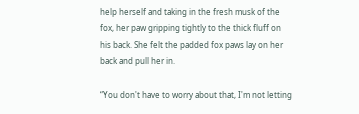help herself and taking in the fresh musk of the fox, her paw gripping tightly to the thick fluff on his back. She felt the padded fox paws lay on her back and pull her in.

“You don't have to worry about that, I'm not letting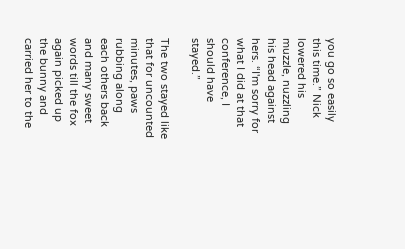you go so easily this time.” Nick lowered his muzzle, nuzzling his head against hers. “I'm sorry for what I did at that conference, I should have stayed.”

The two stayed like that for uncounted minutes, paws rubbing along each others back and many sweet words till the fox again picked up the bunny and carried her to the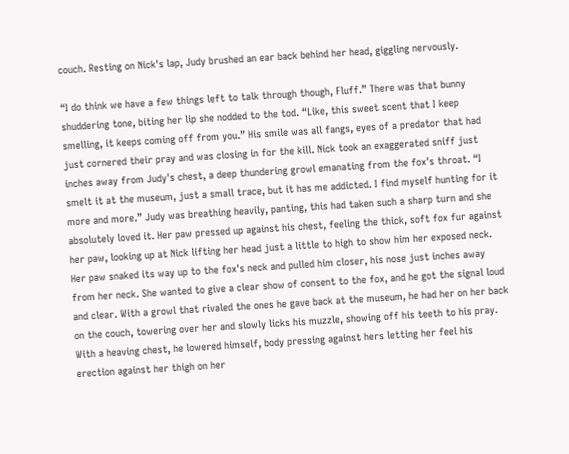couch. Resting on Nick's lap, Judy brushed an ear back behind her head, giggling nervously.

“I do think we have a few things left to talk through though, Fluff.” There was that bunny shuddering tone, biting her lip she nodded to the tod. “Like, this sweet scent that I keep smelling, it keeps coming off from you.” His smile was all fangs, eyes of a predator that had just cornered their pray and was closing in for the kill. Nick took an exaggerated sniff just inches away from Judy's chest, a deep thundering growl emanating from the fox's throat. “I smelt it at the museum, just a small trace, but it has me addicted. I find myself hunting for it more and more.” Judy was breathing heavily, panting, this had taken such a sharp turn and she absolutely loved it. Her paw pressed up against his chest, feeling the thick, soft fox fur against her paw, looking up at Nick lifting her head just a little to high to show him her exposed neck. Her paw snaked its way up to the fox's neck and pulled him closer, his nose just inches away from her neck. She wanted to give a clear show of consent to the fox, and he got the signal loud and clear. With a growl that rivaled the ones he gave back at the museum, he had her on her back on the couch, towering over her and slowly licks his muzzle, showing off his teeth to his pray. With a heaving chest, he lowered himself, body pressing against hers letting her feel his erection against her thigh on her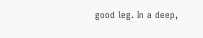good leg. In a deep,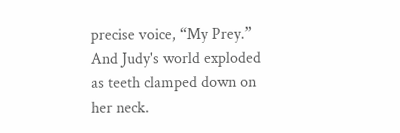precise voice, “My Prey.” And Judy's world exploded as teeth clamped down on her neck.